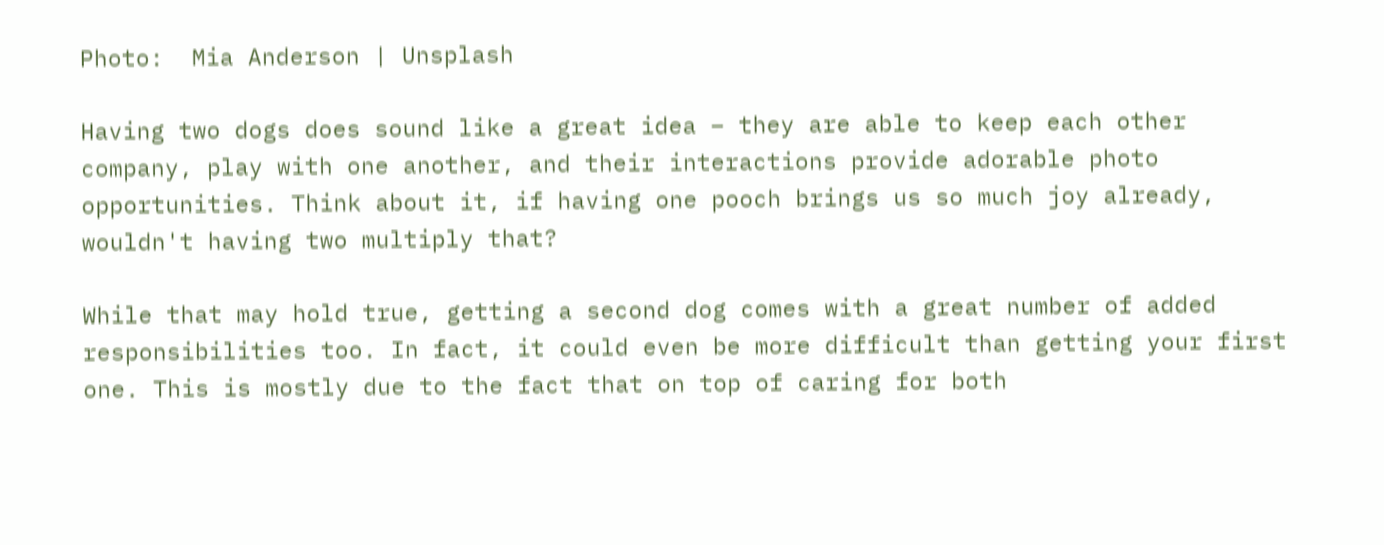Photo:  Mia Anderson | Unsplash

Having two dogs does sound like a great idea – they are able to keep each other company, play with one another, and their interactions provide adorable photo opportunities. Think about it, if having one pooch brings us so much joy already, wouldn't having two multiply that?

While that may hold true, getting a second dog comes with a great number of added responsibilities too. In fact, it could even be more difficult than getting your first one. This is mostly due to the fact that on top of caring for both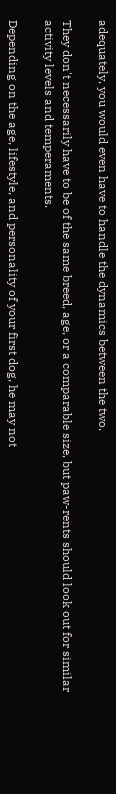adequately, you would even have to handle the dynamics between the two.

They don't necessarily have to be of the same breed, age, or a comparable size, but paw-rents should look out for similar activity levels and temperaments.

Depending on the age, lifestyle, and personality of your first dog, he may not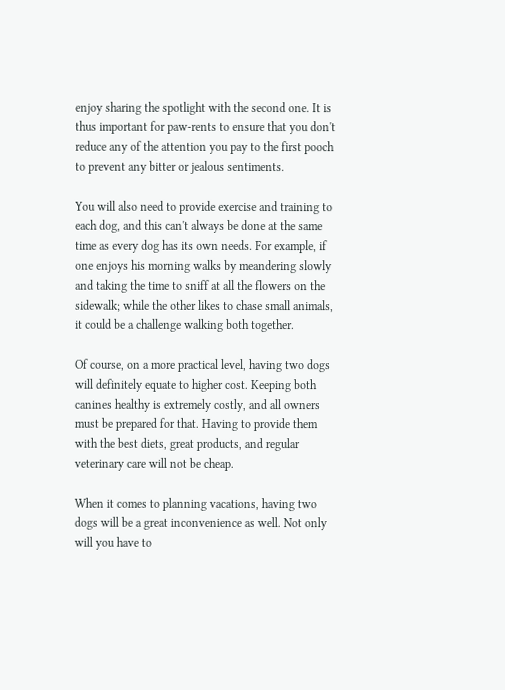enjoy sharing the spotlight with the second one. It is thus important for paw-rents to ensure that you don't reduce any of the attention you pay to the first pooch to prevent any bitter or jealous sentiments.

You will also need to provide exercise and training to each dog, and this can't always be done at the same time as every dog has its own needs. For example, if one enjoys his morning walks by meandering slowly and taking the time to sniff at all the flowers on the sidewalk; while the other likes to chase small animals, it could be a challenge walking both together.

Of course, on a more practical level, having two dogs will definitely equate to higher cost. Keeping both canines healthy is extremely costly, and all owners must be prepared for that. Having to provide them with the best diets, great products, and regular veterinary care will not be cheap.

When it comes to planning vacations, having two dogs will be a great inconvenience as well. Not only will you have to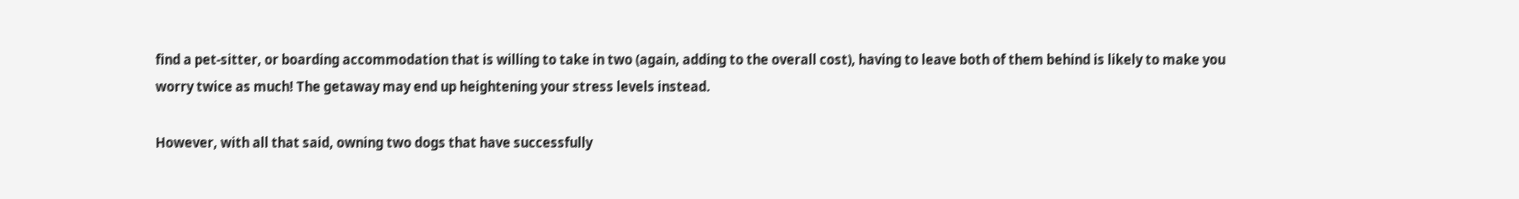find a pet-sitter, or boarding accommodation that is willing to take in two (again, adding to the overall cost), having to leave both of them behind is likely to make you worry twice as much! The getaway may end up heightening your stress levels instead.

However, with all that said, owning two dogs that have successfully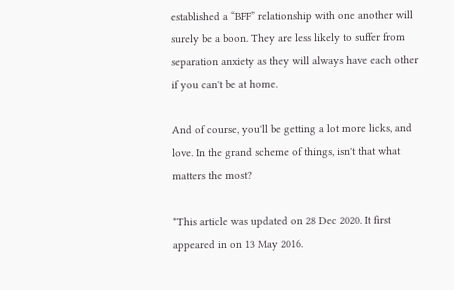established a “BFF” relationship with one another will surely be a boon. They are less likely to suffer from separation anxiety as they will always have each other if you can't be at home.

And of course, you'll be getting a lot more licks, and love. In the grand scheme of things, isn't that what matters the most?

*This article was updated on 28 Dec 2020. It first appeared in on 13 May 2016.